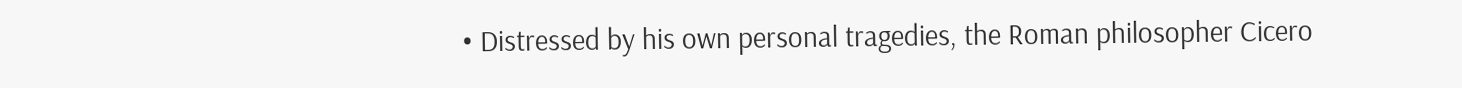• Distressed by his own personal tragedies, the Roman philosopher Cicero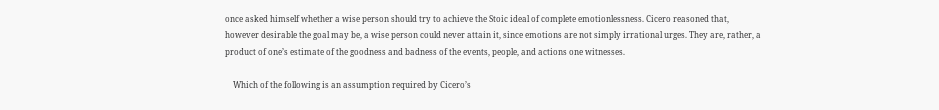once asked himself whether a wise person should try to achieve the Stoic ideal of complete emotionlessness. Cicero reasoned that, however desirable the goal may be, a wise person could never attain it, since emotions are not simply irrational urges. They are, rather, a product of one’s estimate of the goodness and badness of the events, people, and actions one witnesses.

    Which of the following is an assumption required by Cicero’s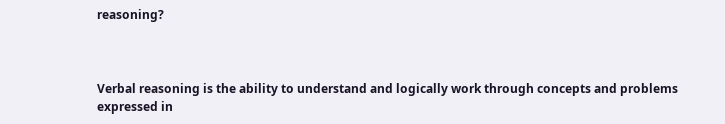reasoning?



Verbal reasoning is the ability to understand and logically work through concepts and problems expressed in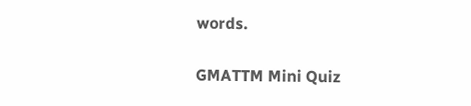words.

GMATTM Mini Quiz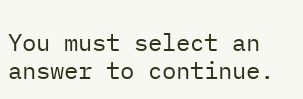You must select an answer to continue.